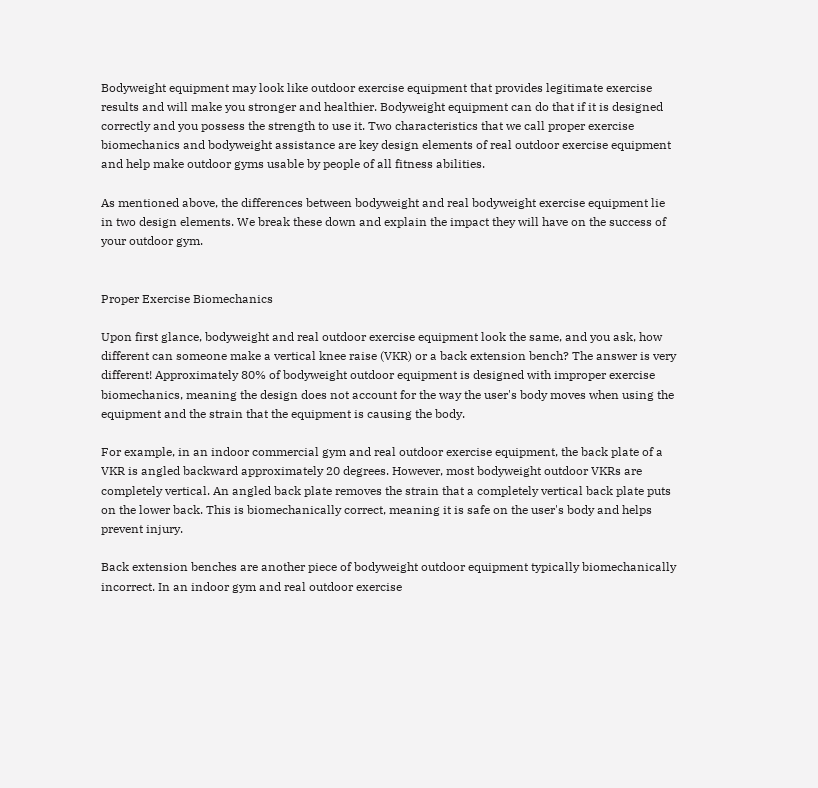Bodyweight equipment may look like outdoor exercise equipment that provides legitimate exercise results and will make you stronger and healthier. Bodyweight equipment can do that if it is designed correctly and you possess the strength to use it. Two characteristics that we call proper exercise biomechanics and bodyweight assistance are key design elements of real outdoor exercise equipment and help make outdoor gyms usable by people of all fitness abilities.

As mentioned above, the differences between bodyweight and real bodyweight exercise equipment lie in two design elements. We break these down and explain the impact they will have on the success of your outdoor gym.


Proper Exercise Biomechanics

Upon first glance, bodyweight and real outdoor exercise equipment look the same, and you ask, how different can someone make a vertical knee raise (VKR) or a back extension bench? The answer is very different! Approximately 80% of bodyweight outdoor equipment is designed with improper exercise biomechanics, meaning the design does not account for the way the user's body moves when using the equipment and the strain that the equipment is causing the body.

For example, in an indoor commercial gym and real outdoor exercise equipment, the back plate of a VKR is angled backward approximately 20 degrees. However, most bodyweight outdoor VKRs are completely vertical. An angled back plate removes the strain that a completely vertical back plate puts on the lower back. This is biomechanically correct, meaning it is safe on the user's body and helps prevent injury.

Back extension benches are another piece of bodyweight outdoor equipment typically biomechanically incorrect. In an indoor gym and real outdoor exercise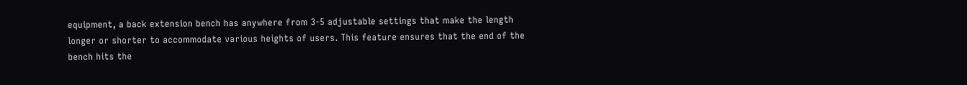equipment, a back extension bench has anywhere from 3-5 adjustable settings that make the length longer or shorter to accommodate various heights of users. This feature ensures that the end of the bench hits the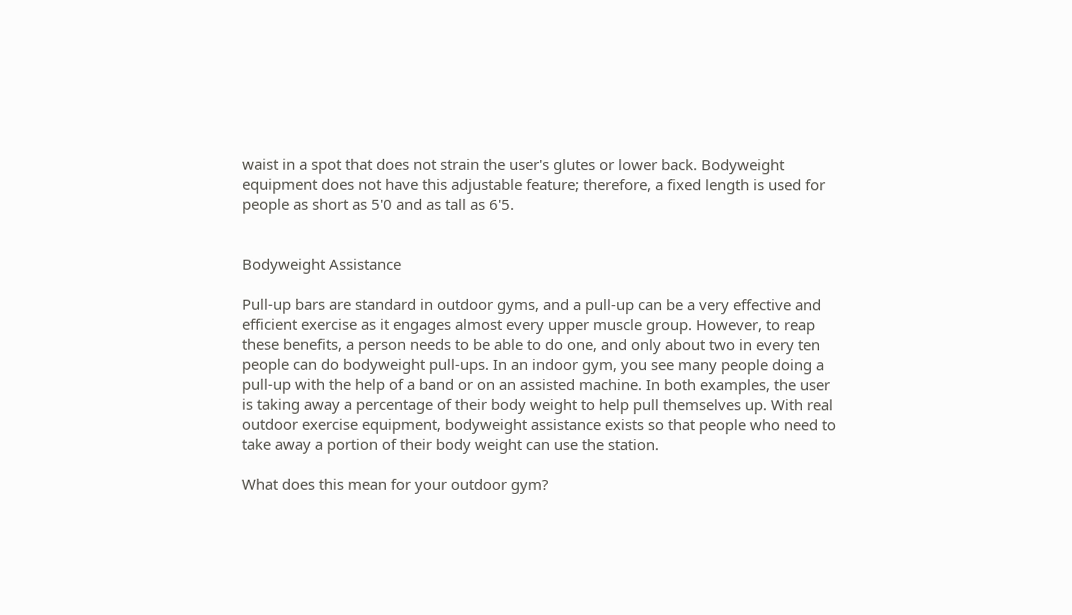waist in a spot that does not strain the user's glutes or lower back. Bodyweight equipment does not have this adjustable feature; therefore, a fixed length is used for people as short as 5'0 and as tall as 6'5.


Bodyweight Assistance

Pull-up bars are standard in outdoor gyms, and a pull-up can be a very effective and efficient exercise as it engages almost every upper muscle group. However, to reap these benefits, a person needs to be able to do one, and only about two in every ten people can do bodyweight pull-ups. In an indoor gym, you see many people doing a pull-up with the help of a band or on an assisted machine. In both examples, the user is taking away a percentage of their body weight to help pull themselves up. With real outdoor exercise equipment, bodyweight assistance exists so that people who need to take away a portion of their body weight can use the station.

What does this mean for your outdoor gym?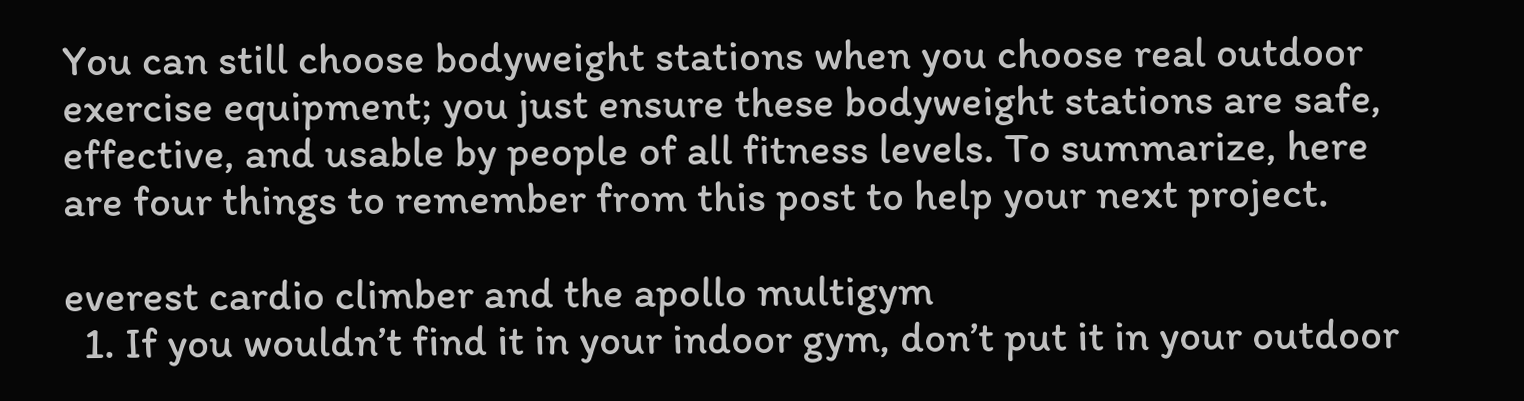You can still choose bodyweight stations when you choose real outdoor exercise equipment; you just ensure these bodyweight stations are safe, effective, and usable by people of all fitness levels. To summarize, here are four things to remember from this post to help your next project.

everest cardio climber and the apollo multigym
  1. If you wouldn’t find it in your indoor gym, don’t put it in your outdoor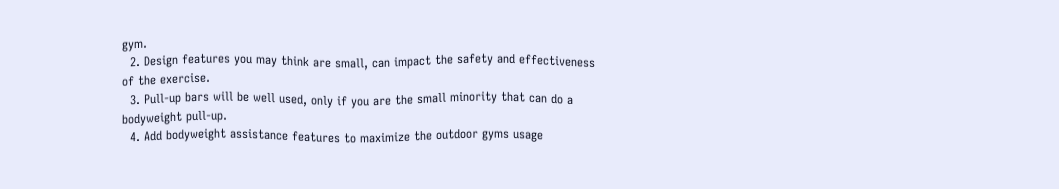gym.
  2. Design features you may think are small, can impact the safety and effectiveness of the exercise.
  3. Pull-up bars will be well used, only if you are the small minority that can do a bodyweight pull-up.
  4. Add bodyweight assistance features to maximize the outdoor gyms usage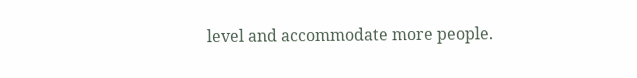level and accommodate more people.